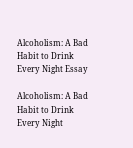Alcoholism: A Bad Habit to Drink Every Night Essay

Alcoholism: A Bad Habit to Drink Every Night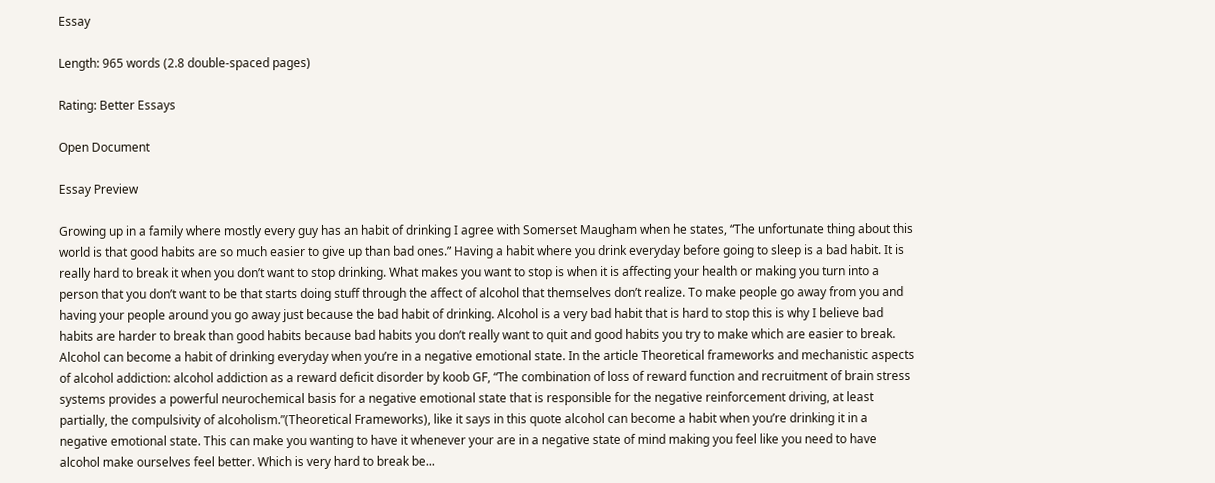Essay

Length: 965 words (2.8 double-spaced pages)

Rating: Better Essays

Open Document

Essay Preview

Growing up in a family where mostly every guy has an habit of drinking I agree with Somerset Maugham when he states, “The unfortunate thing about this world is that good habits are so much easier to give up than bad ones.” Having a habit where you drink everyday before going to sleep is a bad habit. It is really hard to break it when you don’t want to stop drinking. What makes you want to stop is when it is affecting your health or making you turn into a person that you don’t want to be that starts doing stuff through the affect of alcohol that themselves don’t realize. To make people go away from you and having your people around you go away just because the bad habit of drinking. Alcohol is a very bad habit that is hard to stop this is why I believe bad habits are harder to break than good habits because bad habits you don’t really want to quit and good habits you try to make which are easier to break.
Alcohol can become a habit of drinking everyday when you’re in a negative emotional state. In the article Theoretical frameworks and mechanistic aspects of alcohol addiction: alcohol addiction as a reward deficit disorder by koob GF, “The combination of loss of reward function and recruitment of brain stress systems provides a powerful neurochemical basis for a negative emotional state that is responsible for the negative reinforcement driving, at least partially, the compulsivity of alcoholism.”(Theoretical Frameworks), like it says in this quote alcohol can become a habit when you’re drinking it in a negative emotional state. This can make you wanting to have it whenever your are in a negative state of mind making you feel like you need to have alcohol make ourselves feel better. Which is very hard to break be...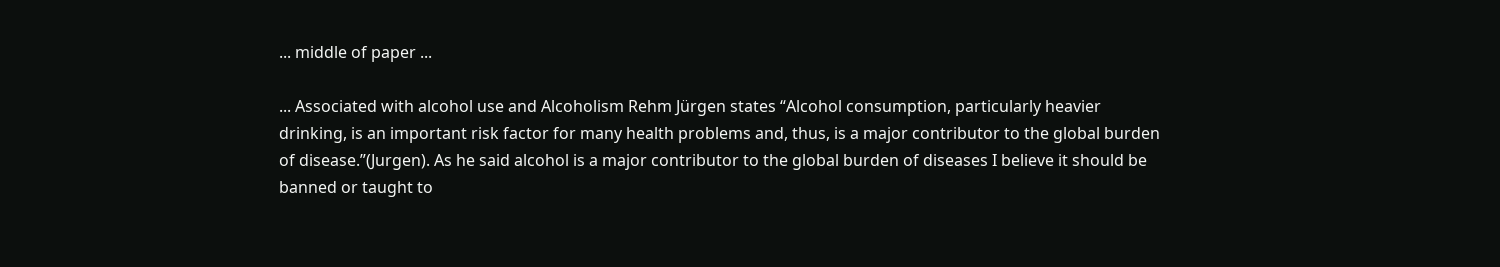... middle of paper ...

... Associated with alcohol use and Alcoholism Rehm Jürgen states “Alcohol consumption, particularly heavier drinking, is an important risk factor for many health problems and, thus, is a major contributor to the global burden of disease.”(Jurgen). As he said alcohol is a major contributor to the global burden of diseases I believe it should be banned or taught to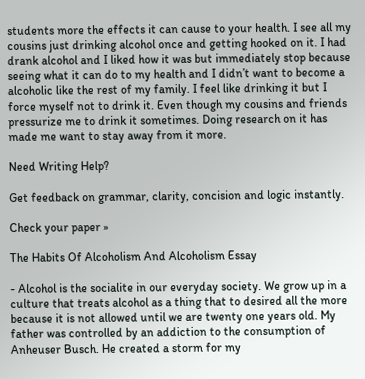students more the effects it can cause to your health. I see all my cousins just drinking alcohol once and getting hooked on it. I had drank alcohol and I liked how it was but immediately stop because seeing what it can do to my health and I didn’t want to become a alcoholic like the rest of my family. I feel like drinking it but I force myself not to drink it. Even though my cousins and friends pressurize me to drink it sometimes. Doing research on it has made me want to stay away from it more.

Need Writing Help?

Get feedback on grammar, clarity, concision and logic instantly.

Check your paper »

The Habits Of Alcoholism And Alcoholism Essay

- Alcohol is the socialite in our everyday society. We grow up in a culture that treats alcohol as a thing that to desired all the more because it is not allowed until we are twenty one years old. My father was controlled by an addiction to the consumption of Anheuser Busch. He created a storm for my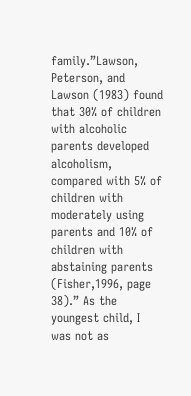family.”Lawson, Peterson, and Lawson (1983) found that 30% of children with alcoholic parents developed alcoholism, compared with 5% of children with moderately using parents and 10% of children with abstaining parents (Fisher,1996, page 38).” As the youngest child, I was not as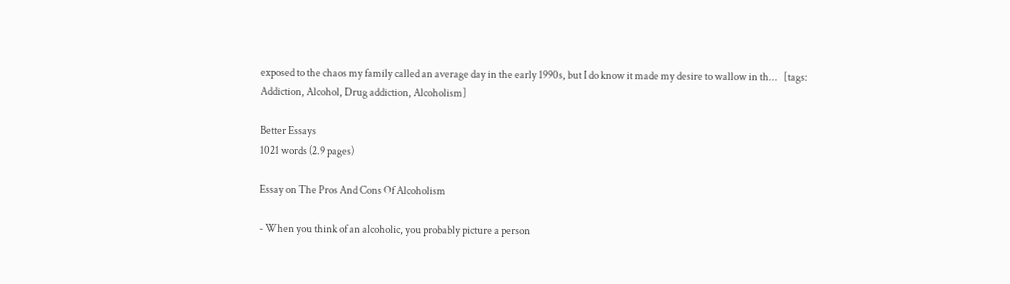exposed to the chaos my family called an average day in the early 1990s, but I do know it made my desire to wallow in th...   [tags: Addiction, Alcohol, Drug addiction, Alcoholism]

Better Essays
1021 words (2.9 pages)

Essay on The Pros And Cons Of Alcoholism

- When you think of an alcoholic, you probably picture a person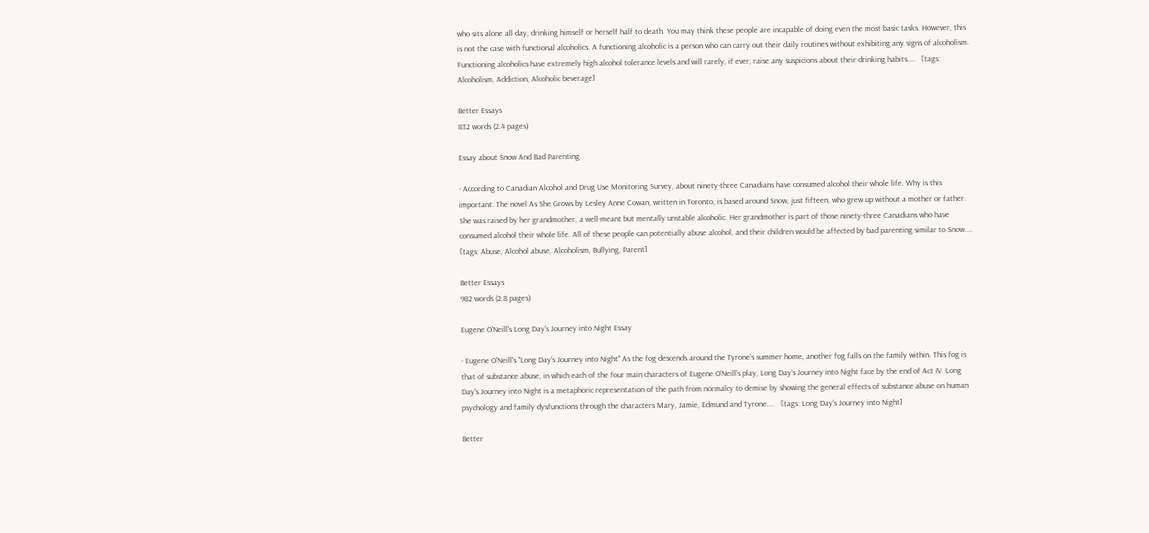who sits alone all day, drinking himself or herself half to death. You may think these people are incapable of doing even the most basic tasks. However, this is not the case with functional alcoholics. A functioning alcoholic is a person who can carry out their daily routines without exhibiting any signs of alcoholism. Functioning alcoholics have extremely high alcohol tolerance levels and will rarely, if ever, raise any suspicions about their drinking habits....   [tags: Alcoholism, Addiction, Alcoholic beverage]

Better Essays
832 words (2.4 pages)

Essay about Snow And Bad Parenting

- According to Canadian Alcohol and Drug Use Monitoring Survey, about ninety-three Canadians have consumed alcohol their whole life. Why is this important. The novel As She Grows by Lesley Anne Cowan, written in Toronto, is based around Snow, just fifteen, who grew up without a mother or father. She was raised by her grandmother, a well-meant but mentally unstable alcoholic. Her grandmother is part of those ninety-three Canadians who have consumed alcohol their whole life. All of these people can potentially abuse alcohol, and their children would be affected by bad parenting similar to Snow....   [tags: Abuse, Alcohol abuse, Alcoholism, Bullying, Parent]

Better Essays
982 words (2.8 pages)

Eugene O'Neill's Long Day's Journey into Night Essay

- Eugene O'Neill's "Long Day's Journey into Night" As the fog descends around the Tyrone’s summer home, another fog falls on the family within. This fog is that of substance abuse, in which each of the four main characters of Eugene O’Neill’s play, Long Day’s Journey into Night face by the end of Act IV. Long Day's Journey into Night is a metaphoric representation of the path from normalcy to demise by showing the general effects of substance abuse on human psychology and family dysfunctions through the characters Mary, Jamie, Edmund and Tyrone....   [tags: Long Day's Journey into Night]

Better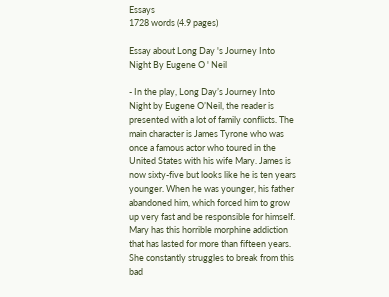Essays
1728 words (4.9 pages)

Essay about Long Day 's Journey Into Night By Eugene O ' Neil

- In the play, Long Day’s Journey Into Night by Eugene O’Neil, the reader is presented with a lot of family conflicts. The main character is James Tyrone who was once a famous actor who toured in the United States with his wife Mary. James is now sixty-five but looks like he is ten years younger. When he was younger, his father abandoned him, which forced him to grow up very fast and be responsible for himself. Mary has this horrible morphine addiction that has lasted for more than fifteen years. She constantly struggles to break from this bad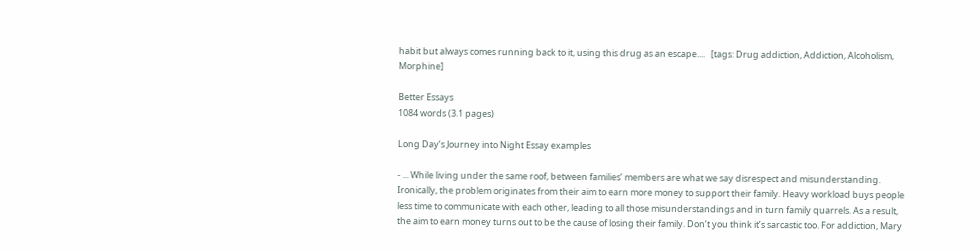habit but always comes running back to it, using this drug as an escape....   [tags: Drug addiction, Addiction, Alcoholism, Morphine]

Better Essays
1084 words (3.1 pages)

Long Day’s Journey into Night Essay examples

- ... While living under the same roof, between families’ members are what we say disrespect and misunderstanding. Ironically, the problem originates from their aim to earn more money to support their family. Heavy workload buys people less time to communicate with each other, leading to all those misunderstandings and in turn family quarrels. As a result, the aim to earn money turns out to be the cause of losing their family. Don’t you think it’s sarcastic too. For addiction, Mary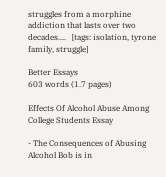struggles from a morphine addiction that lasts over two decades....   [tags: isolation, tyrone family, struggle]

Better Essays
603 words (1.7 pages)

Effects Of Alcohol Abuse Among College Students Essay

- The Consequences of Abusing Alcohol Bob is in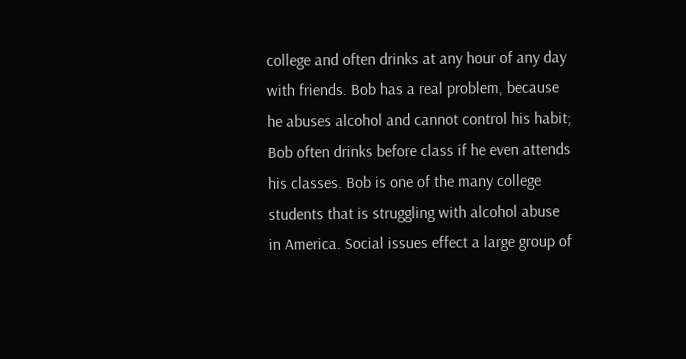college and often drinks at any hour of any day with friends. Bob has a real problem, because he abuses alcohol and cannot control his habit; Bob often drinks before class if he even attends his classes. Bob is one of the many college students that is struggling with alcohol abuse in America. Social issues effect a large group of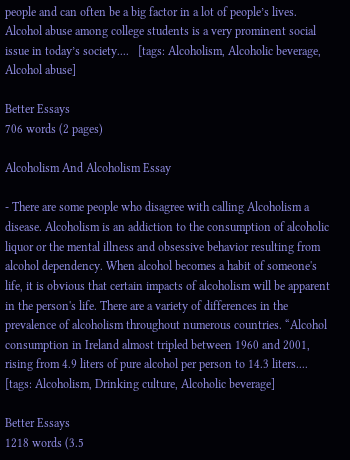people and can often be a big factor in a lot of people’s lives. Alcohol abuse among college students is a very prominent social issue in today’s society....   [tags: Alcoholism, Alcoholic beverage, Alcohol abuse]

Better Essays
706 words (2 pages)

Alcoholism And Alcoholism Essay

- There are some people who disagree with calling Alcoholism a disease. Alcoholism is an addiction to the consumption of alcoholic liquor or the mental illness and obsessive behavior resulting from alcohol dependency. When alcohol becomes a habit of someone's life, it is obvious that certain impacts of alcoholism will be apparent in the person's life. There are a variety of differences in the prevalence of alcoholism throughout numerous countries. “Alcohol consumption in Ireland almost tripled between 1960 and 2001, rising from 4.9 liters of pure alcohol per person to 14.3 liters....   [tags: Alcoholism, Drinking culture, Alcoholic beverage]

Better Essays
1218 words (3.5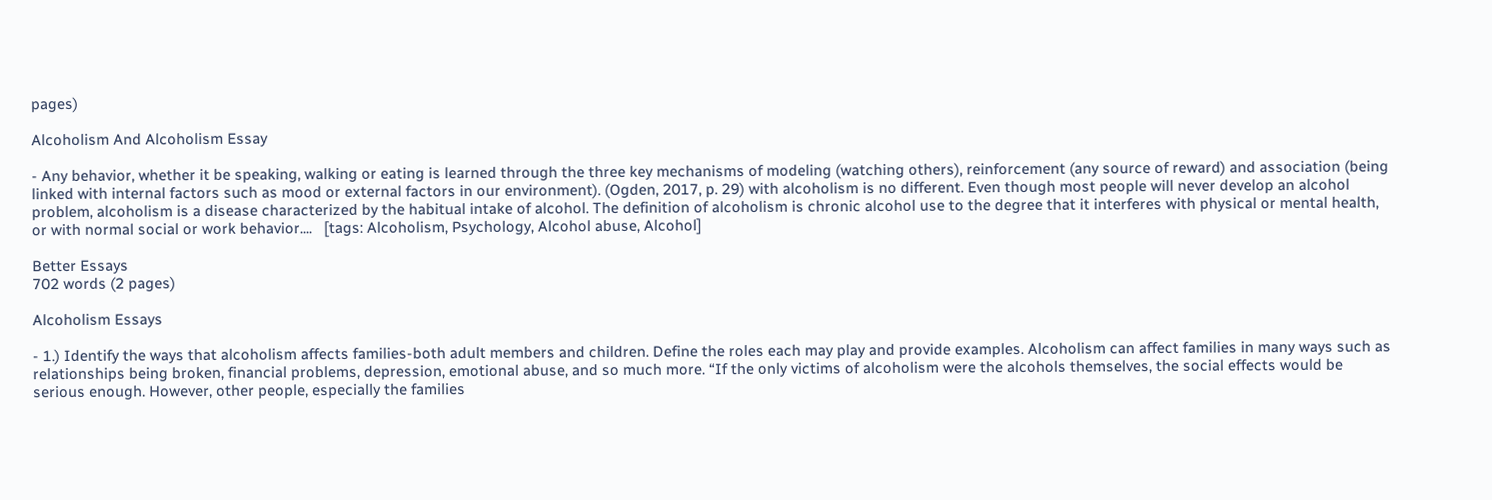pages)

Alcoholism And Alcoholism Essay

- Any behavior, whether it be speaking, walking or eating is learned through the three key mechanisms of modeling (watching others), reinforcement (any source of reward) and association (being linked with internal factors such as mood or external factors in our environment). (Ogden, 2017, p. 29) with alcoholism is no different. Even though most people will never develop an alcohol problem, alcoholism is a disease characterized by the habitual intake of alcohol. The definition of alcoholism is chronic alcohol use to the degree that it interferes with physical or mental health, or with normal social or work behavior....   [tags: Alcoholism, Psychology, Alcohol abuse, Alcohol]

Better Essays
702 words (2 pages)

Alcoholism Essays

- 1.) Identify the ways that alcoholism affects families-both adult members and children. Define the roles each may play and provide examples. Alcoholism can affect families in many ways such as relationships being broken, financial problems, depression, emotional abuse, and so much more. “If the only victims of alcoholism were the alcohols themselves, the social effects would be serious enough. However, other people, especially the families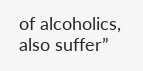of alcoholics, also suffer”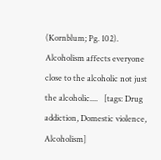(Kornblum; Pg. 102). Alcoholism affects everyone close to the alcoholic not just the alcoholic....   [tags: Drug addiction, Domestic violence, Alcoholism]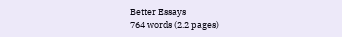Better Essays
764 words (2.2 pages)